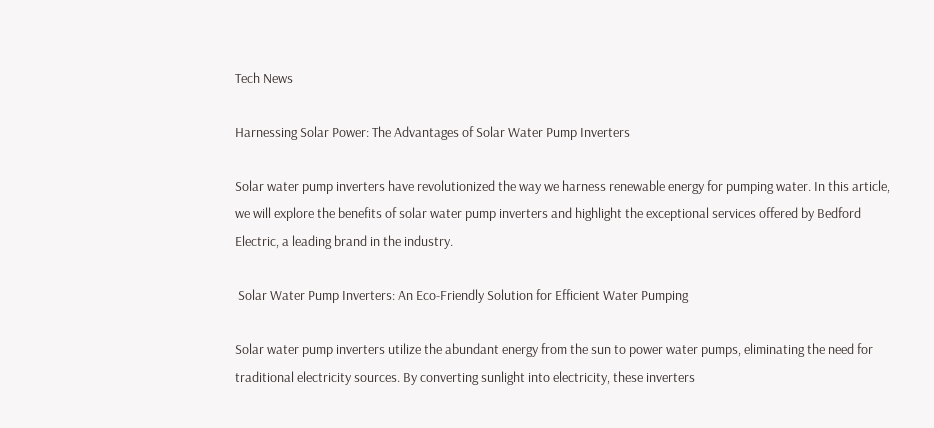Tech News

Harnessing Solar Power: The Advantages of Solar Water Pump Inverters

Solar water pump inverters have revolutionized the way we harness renewable energy for pumping water. In this article, we will explore the benefits of solar water pump inverters and highlight the exceptional services offered by Bedford Electric, a leading brand in the industry.

 Solar Water Pump Inverters: An Eco-Friendly Solution for Efficient Water Pumping

Solar water pump inverters utilize the abundant energy from the sun to power water pumps, eliminating the need for traditional electricity sources. By converting sunlight into electricity, these inverters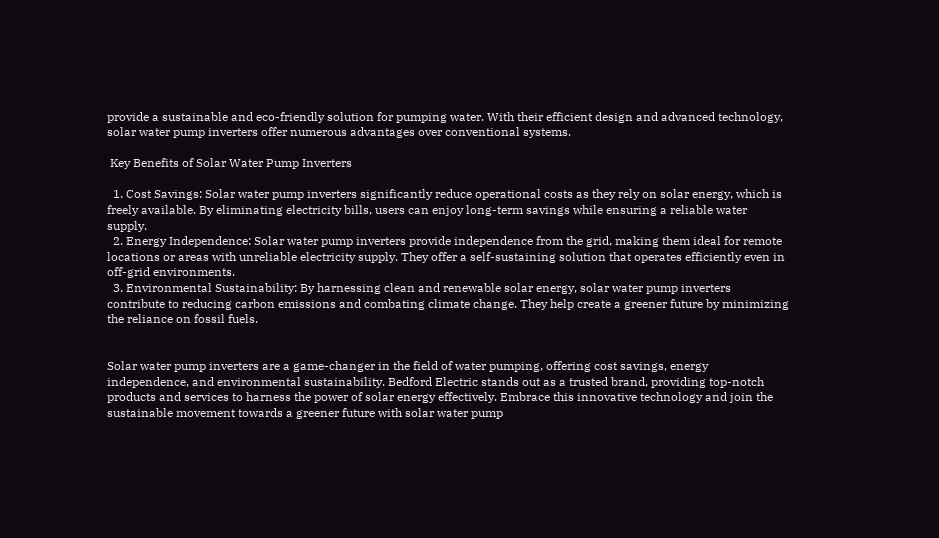provide a sustainable and eco-friendly solution for pumping water. With their efficient design and advanced technology, solar water pump inverters offer numerous advantages over conventional systems.

 Key Benefits of Solar Water Pump Inverters

  1. Cost Savings: Solar water pump inverters significantly reduce operational costs as they rely on solar energy, which is freely available. By eliminating electricity bills, users can enjoy long-term savings while ensuring a reliable water supply.
  2. Energy Independence: Solar water pump inverters provide independence from the grid, making them ideal for remote locations or areas with unreliable electricity supply. They offer a self-sustaining solution that operates efficiently even in off-grid environments.
  3. Environmental Sustainability: By harnessing clean and renewable solar energy, solar water pump inverters contribute to reducing carbon emissions and combating climate change. They help create a greener future by minimizing the reliance on fossil fuels.


Solar water pump inverters are a game-changer in the field of water pumping, offering cost savings, energy independence, and environmental sustainability. Bedford Electric stands out as a trusted brand, providing top-notch products and services to harness the power of solar energy effectively. Embrace this innovative technology and join the sustainable movement towards a greener future with solar water pump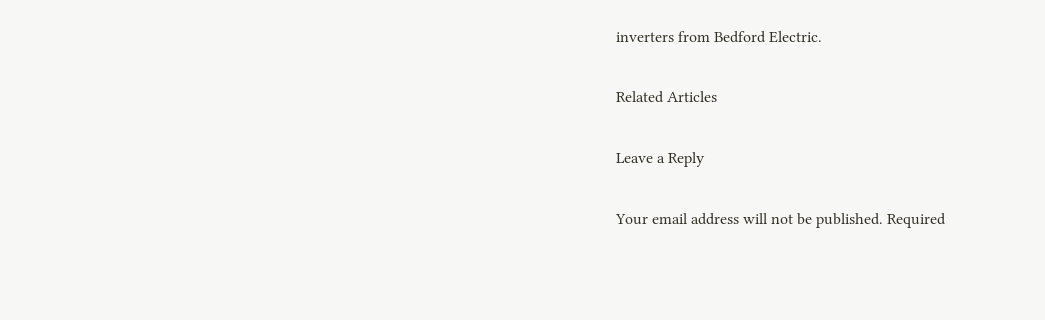inverters from Bedford Electric.

Related Articles

Leave a Reply

Your email address will not be published. Required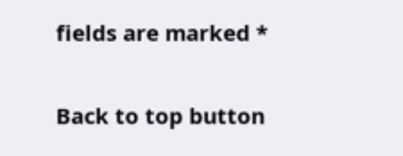fields are marked *

Back to top button